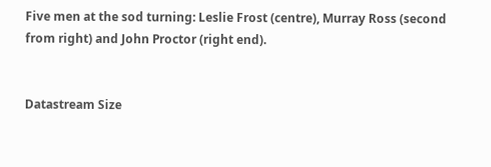Five men at the sod turning: Leslie Frost (centre), Murray Ross (second from right) and John Proctor (right end).


Datastream Size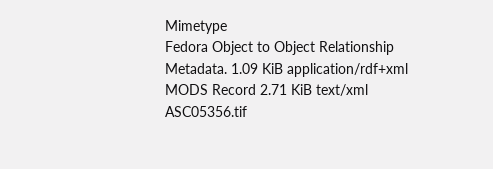Mimetype
Fedora Object to Object Relationship Metadata. 1.09 KiB application/rdf+xml
MODS Record 2.71 KiB text/xml
ASC05356.tif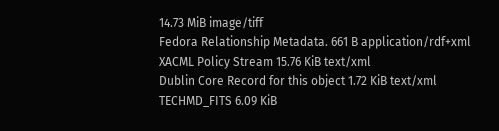14.73 MiB image/tiff
Fedora Relationship Metadata. 661 B application/rdf+xml
XACML Policy Stream 15.76 KiB text/xml
Dublin Core Record for this object 1.72 KiB text/xml
TECHMD_FITS 6.09 KiB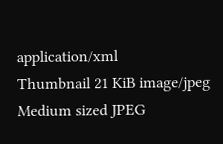application/xml
Thumbnail 21 KiB image/jpeg
Medium sized JPEG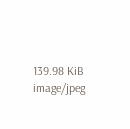139.98 KiB image/jpeg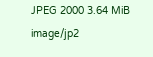JPEG 2000 3.64 MiB image/jp2